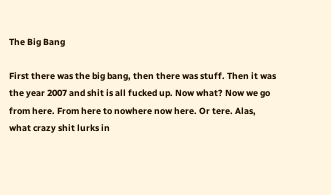The Big Bang

First there was the big bang, then there was stuff. Then it was the year 2007 and shit is all fucked up. Now what? Now we go from here. From here to nowhere now here. Or tere. Alas, what crazy shit lurks in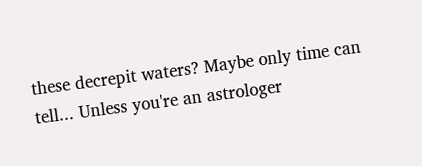these decrepit waters? Maybe only time can tell... Unless you're an astrologer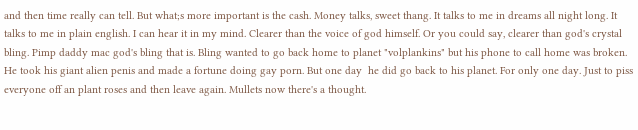and then time really can tell. But what;s more important is the cash. Money talks, sweet thang. It talks to me in dreams all night long. It talks to me in plain english. I can hear it in my mind. Clearer than the voice of god himself. Or you could say, clearer than god's crystal bling. Pimp daddy mac god's bling that is. Bling wanted to go back home to planet "volplankins" but his phone to call home was broken. He took his giant alien penis and made a fortune doing gay porn. But one day  he did go back to his planet. For only one day. Just to piss everyone off an plant roses and then leave again. Mullets now there's a thought.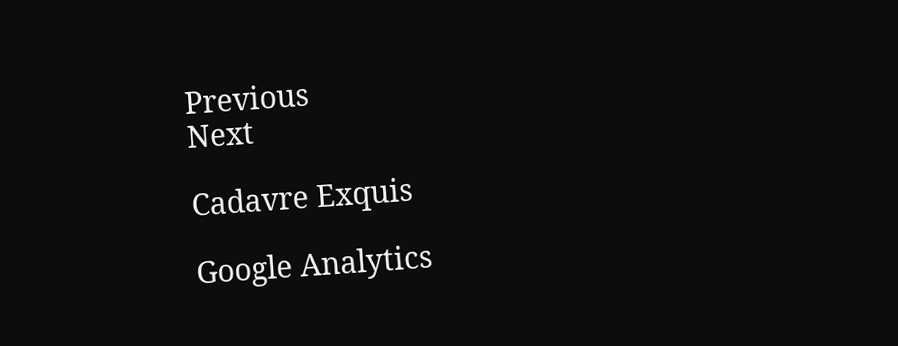Previous                                                                                                                               Next

Cadavre Exquis

Google Analytics